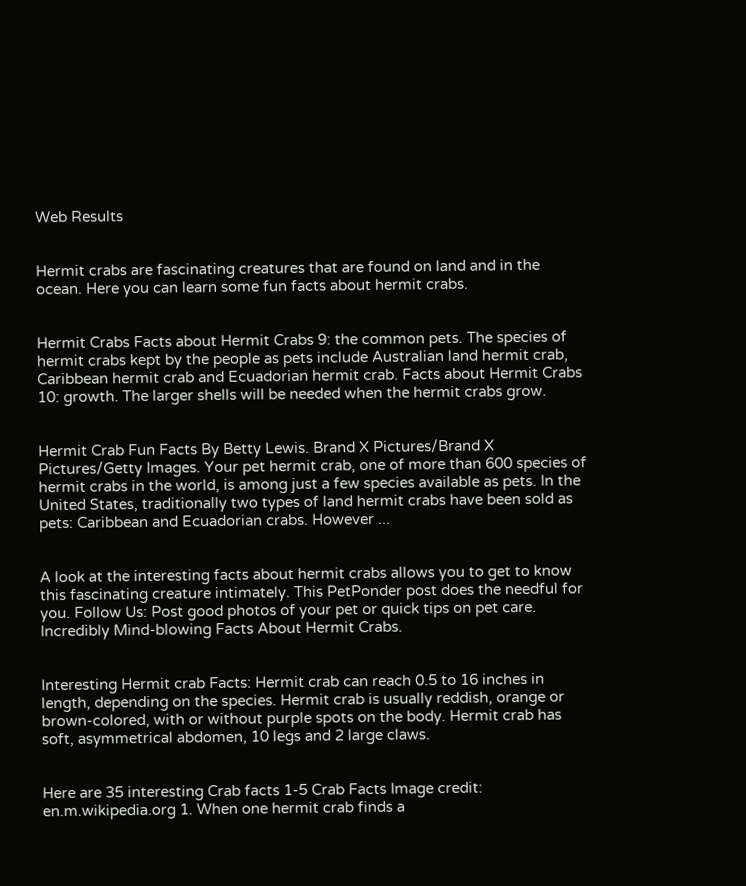Web Results


Hermit crabs are fascinating creatures that are found on land and in the ocean. Here you can learn some fun facts about hermit crabs.


Hermit Crabs Facts about Hermit Crabs 9: the common pets. The species of hermit crabs kept by the people as pets include Australian land hermit crab, Caribbean hermit crab and Ecuadorian hermit crab. Facts about Hermit Crabs 10: growth. The larger shells will be needed when the hermit crabs grow.


Hermit Crab Fun Facts By Betty Lewis. Brand X Pictures/Brand X Pictures/Getty Images. Your pet hermit crab, one of more than 600 species of hermit crabs in the world, is among just a few species available as pets. In the United States, traditionally two types of land hermit crabs have been sold as pets: Caribbean and Ecuadorian crabs. However ...


A look at the interesting facts about hermit crabs allows you to get to know this fascinating creature intimately. This PetPonder post does the needful for you. Follow Us: Post good photos of your pet or quick tips on pet care. Incredibly Mind-blowing Facts About Hermit Crabs.


Interesting Hermit crab Facts: Hermit crab can reach 0.5 to 16 inches in length, depending on the species. Hermit crab is usually reddish, orange or brown-colored, with or without purple spots on the body. Hermit crab has soft, asymmetrical abdomen, 10 legs and 2 large claws.


Here are 35 interesting Crab facts 1-5 Crab Facts Image credit: en.m.wikipedia.org 1. When one hermit crab finds a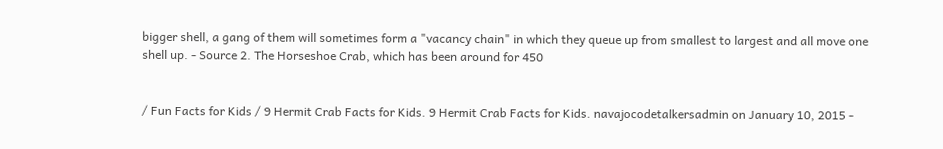bigger shell, a gang of them will sometimes form a "vacancy chain" in which they queue up from smallest to largest and all move one shell up. - Source 2. The Horseshoe Crab, which has been around for 450


/ Fun Facts for Kids / 9 Hermit Crab Facts for Kids. 9 Hermit Crab Facts for Kids. navajocodetalkersadmin on January 10, 2015 -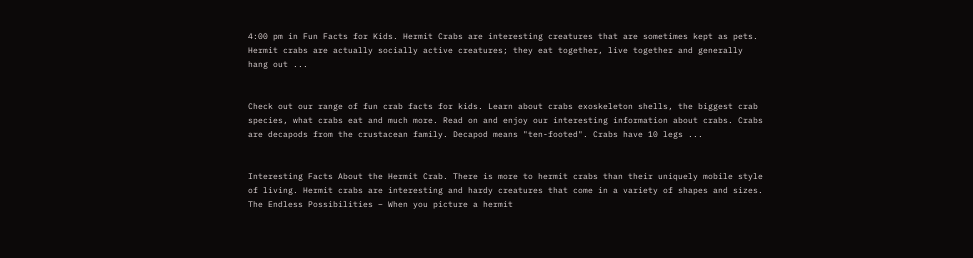4:00 pm in Fun Facts for Kids. Hermit Crabs are interesting creatures that are sometimes kept as pets. Hermit crabs are actually socially active creatures; they eat together, live together and generally hang out ...


Check out our range of fun crab facts for kids. Learn about crabs exoskeleton shells, the biggest crab species, what crabs eat and much more. Read on and enjoy our interesting information about crabs. Crabs are decapods from the crustacean family. Decapod means "ten-footed". Crabs have 10 legs ...


Interesting Facts About the Hermit Crab. There is more to hermit crabs than their uniquely mobile style of living. Hermit crabs are interesting and hardy creatures that come in a variety of shapes and sizes. The Endless Possibilities – When you picture a hermit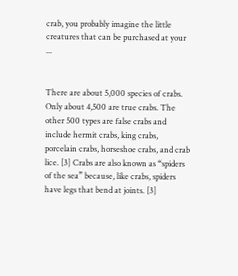crab, you probably imagine the little creatures that can be purchased at your ...


There are about 5,000 species of crabs. Only about 4,500 are true crabs. The other 500 types are false crabs and include hermit crabs, king crabs, porcelain crabs, horseshoe crabs, and crab lice. [3] Crabs are also known as “spiders of the sea” because, like crabs, spiders have legs that bend at joints. [3]